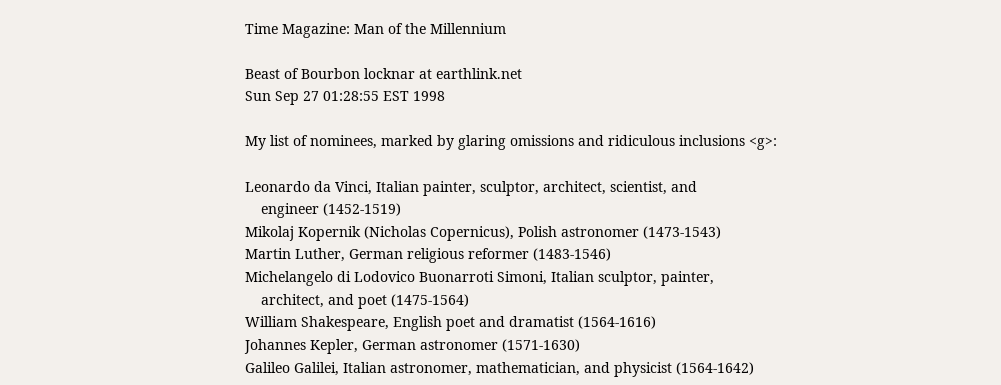Time Magazine: Man of the Millennium

Beast of Bourbon locknar at earthlink.net
Sun Sep 27 01:28:55 EST 1998

My list of nominees, marked by glaring omissions and ridiculous inclusions <g>:

Leonardo da Vinci, Italian painter, sculptor, architect, scientist, and
    engineer (1452-1519)
Mikolaj Kopernik (Nicholas Copernicus), Polish astronomer (1473-1543)
Martin Luther, German religious reformer (1483-1546)
Michelangelo di Lodovico Buonarroti Simoni, Italian sculptor, painter,
    architect, and poet (1475-1564)
William Shakespeare, English poet and dramatist (1564-1616)
Johannes Kepler, German astronomer (1571-1630)
Galileo Galilei, Italian astronomer, mathematician, and physicist (1564-1642)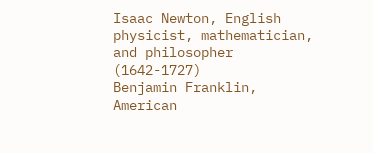Isaac Newton, English physicist, mathematician, and philosopher (1642-1727)
Benjamin Franklin, American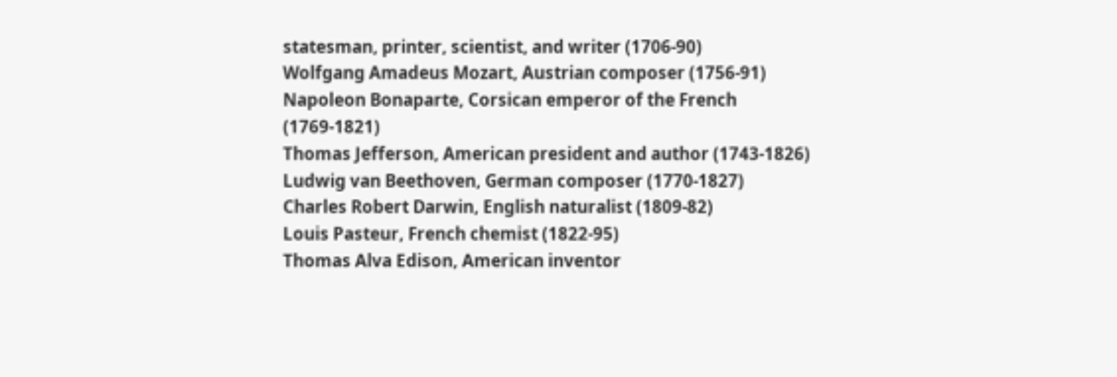statesman, printer, scientist, and writer (1706-90)
Wolfgang Amadeus Mozart, Austrian composer (1756-91)
Napoleon Bonaparte, Corsican emperor of the French (1769-1821)
Thomas Jefferson, American president and author (1743-1826)
Ludwig van Beethoven, German composer (1770-1827)
Charles Robert Darwin, English naturalist (1809-82)
Louis Pasteur, French chemist (1822-95)
Thomas Alva Edison, American inventor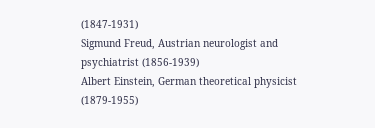(1847-1931)
Sigmund Freud, Austrian neurologist and psychiatrist (1856-1939)
Albert Einstein, German theoretical physicist (1879-1955)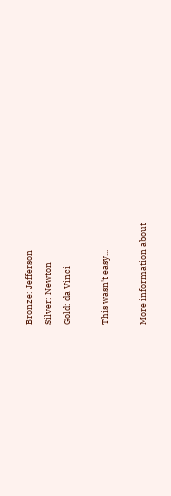Bronze: Jefferson
Silver: Newton
Gold: da Vinci

This wasn't easy...

More information about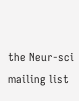the Neur-sci mailing list